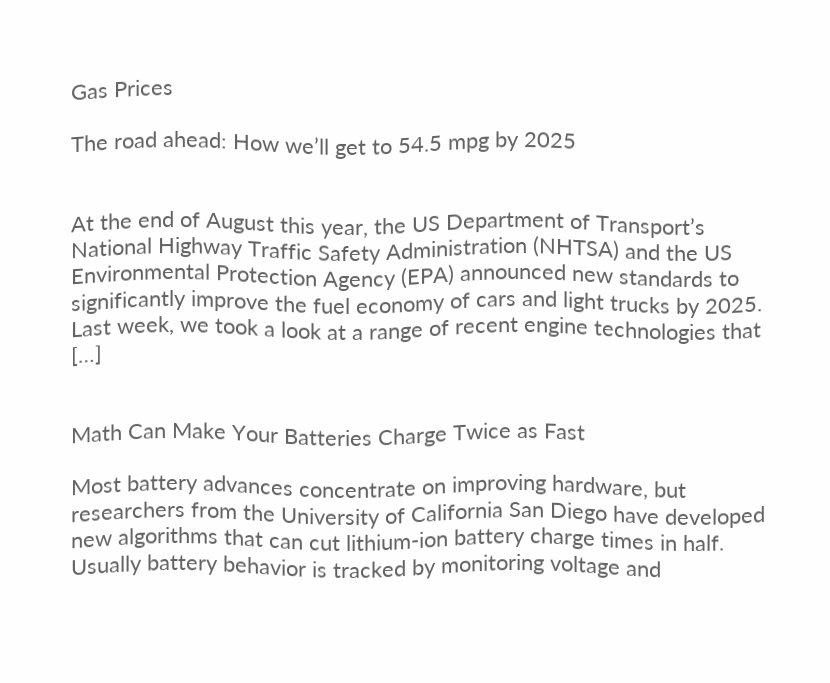Gas Prices

The road ahead: How we’ll get to 54.5 mpg by 2025


At the end of August this year, the US Department of Transport’s National Highway Traffic Safety Administration (NHTSA) and the US Environmental Protection Agency (EPA) announced new standards to significantly improve the fuel economy of cars and light trucks by 2025. Last week, we took a look at a range of recent engine technologies that […]


Math Can Make Your Batteries Charge Twice as Fast

Most battery advances concentrate on improving hardware, but researchers from the University of California San Diego have developed new algorithms that can cut lithium-ion battery charge times in half. Usually battery behavior is tracked by monitoring voltage and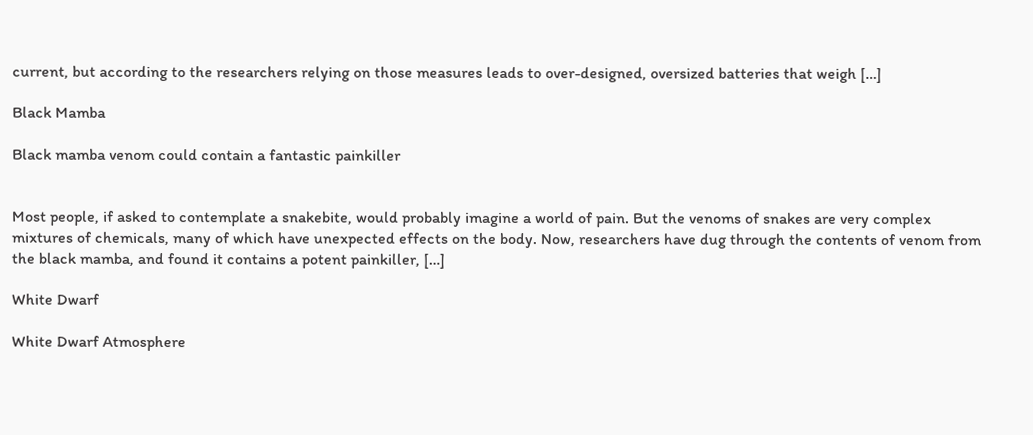current, but according to the researchers relying on those measures leads to over-designed, oversized batteries that weigh […]

Black Mamba

Black mamba venom could contain a fantastic painkiller


Most people, if asked to contemplate a snakebite, would probably imagine a world of pain. But the venoms of snakes are very complex mixtures of chemicals, many of which have unexpected effects on the body. Now, researchers have dug through the contents of venom from the black mamba, and found it contains a potent painkiller, […]

White Dwarf

White Dwarf Atmosphere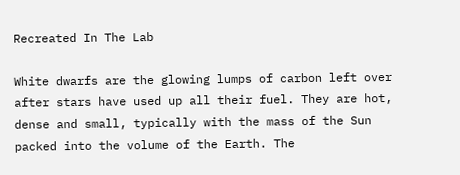Recreated In The Lab

White dwarfs are the glowing lumps of carbon left over after stars have used up all their fuel. They are hot, dense and small, typically with the mass of the Sun packed into the volume of the Earth. The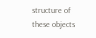structure of these objects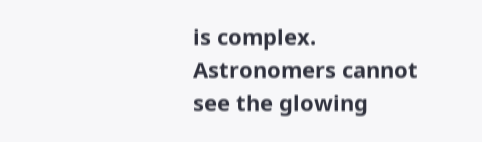is complex. Astronomers cannot see the glowing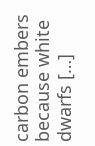carbon embers because white dwarfs […]